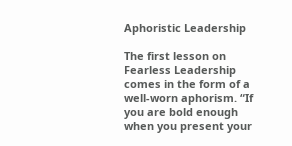Aphoristic Leadership

The first lesson on Fearless Leadership comes in the form of a well-worn aphorism. “If you are bold enough when you present your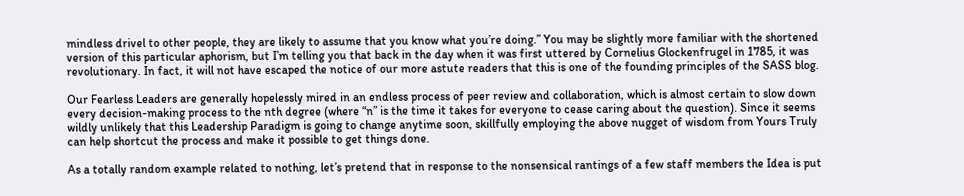mindless drivel to other people, they are likely to assume that you know what you’re doing.” You may be slightly more familiar with the shortened version of this particular aphorism, but I’m telling you that back in the day when it was first uttered by Cornelius Glockenfrugel in 1785, it was revolutionary. In fact, it will not have escaped the notice of our more astute readers that this is one of the founding principles of the SASS blog.

Our Fearless Leaders are generally hopelessly mired in an endless process of peer review and collaboration, which is almost certain to slow down every decision-making process to the nth degree (where “n” is the time it takes for everyone to cease caring about the question). Since it seems wildly unlikely that this Leadership Paradigm is going to change anytime soon, skillfully employing the above nugget of wisdom from Yours Truly can help shortcut the process and make it possible to get things done.

As a totally random example related to nothing, let’s pretend that in response to the nonsensical rantings of a few staff members the Idea is put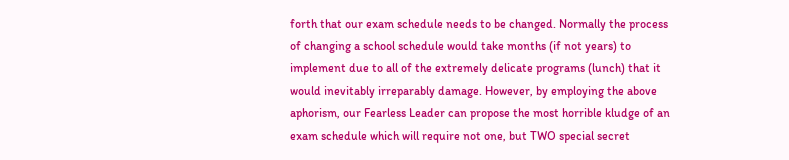forth that our exam schedule needs to be changed. Normally the process of changing a school schedule would take months (if not years) to implement due to all of the extremely delicate programs (lunch) that it would inevitably irreparably damage. However, by employing the above aphorism, our Fearless Leader can propose the most horrible kludge of an exam schedule which will require not one, but TWO special secret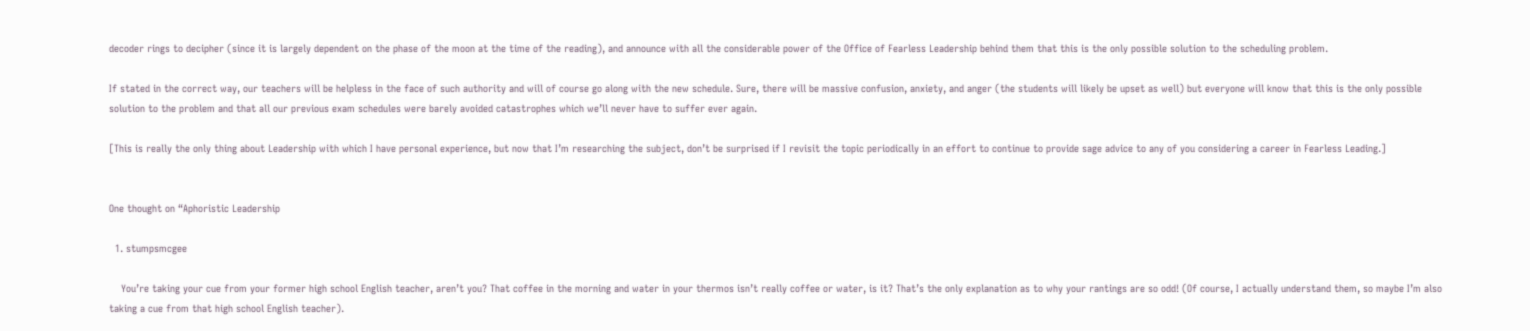decoder rings to decipher (since it is largely dependent on the phase of the moon at the time of the reading), and announce with all the considerable power of the Office of Fearless Leadership behind them that this is the only possible solution to the scheduling problem.

If stated in the correct way, our teachers will be helpless in the face of such authority and will of course go along with the new schedule. Sure, there will be massive confusion, anxiety, and anger (the students will likely be upset as well) but everyone will know that this is the only possible solution to the problem and that all our previous exam schedules were barely avoided catastrophes which we’ll never have to suffer ever again.

[This is really the only thing about Leadership with which I have personal experience, but now that I’m researching the subject, don’t be surprised if I revisit the topic periodically in an effort to continue to provide sage advice to any of you considering a career in Fearless Leading.]


One thought on “Aphoristic Leadership

  1. stumpsmcgee

    You’re taking your cue from your former high school English teacher, aren’t you? That coffee in the morning and water in your thermos isn’t really coffee or water, is it? That’s the only explanation as to why your rantings are so odd! (Of course, I actually understand them, so maybe I’m also taking a cue from that high school English teacher).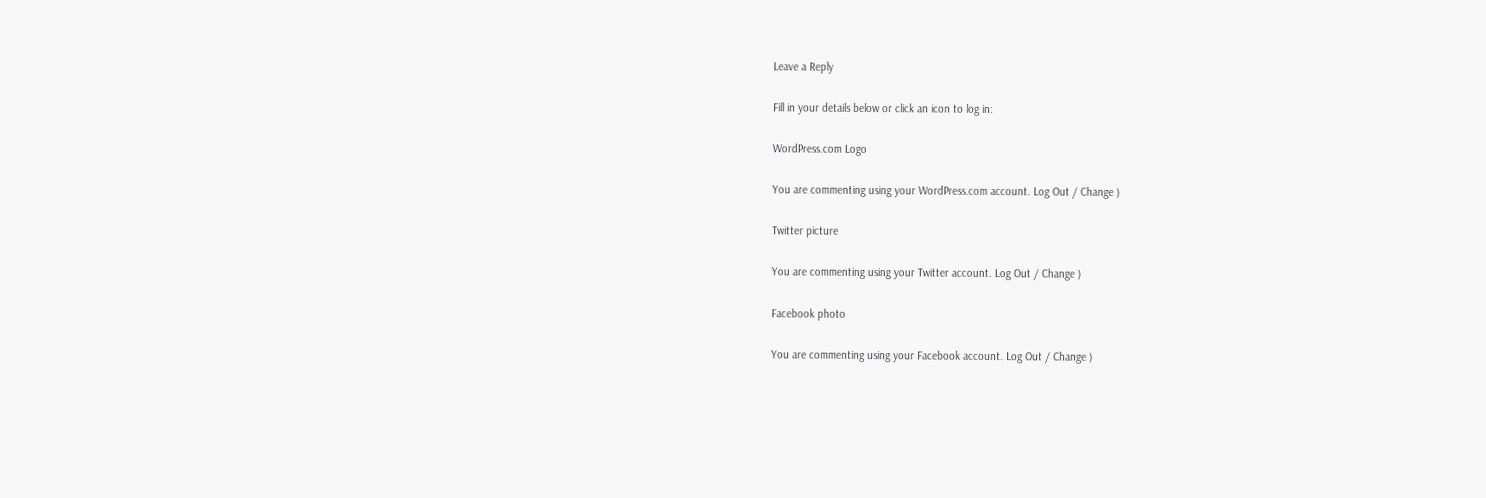Leave a Reply

Fill in your details below or click an icon to log in:

WordPress.com Logo

You are commenting using your WordPress.com account. Log Out / Change )

Twitter picture

You are commenting using your Twitter account. Log Out / Change )

Facebook photo

You are commenting using your Facebook account. Log Out / Change )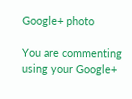Google+ photo

You are commenting using your Google+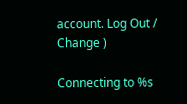account. Log Out / Change )

Connecting to %s